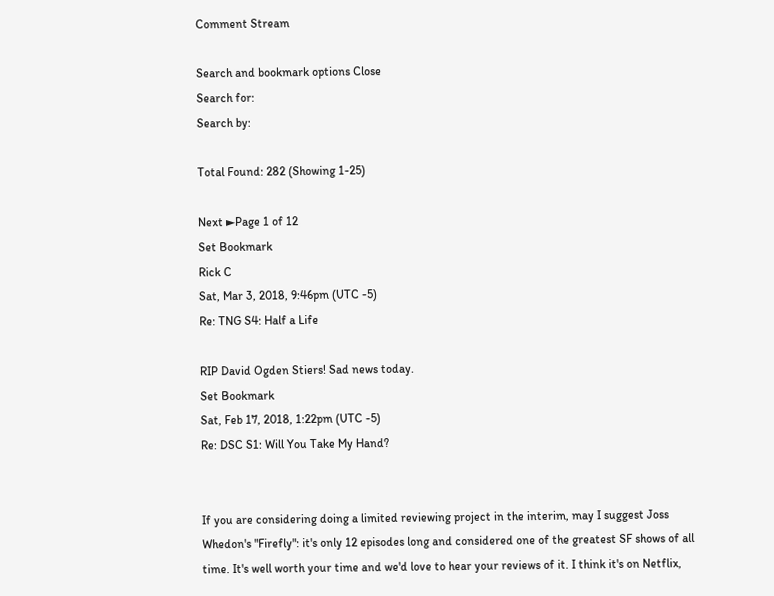Comment Stream

Search and bookmark options Close
Search for:
Search by:

Total Found: 282 (Showing 1-25)

Next ►Page 1 of 12
Set Bookmark
Rick C
Sat, Mar 3, 2018, 9:46pm (UTC -5)
Re: TNG S4: Half a Life

RIP David Ogden Stiers! Sad news today.
Set Bookmark
Sat, Feb 17, 2018, 1:22pm (UTC -5)
Re: DSC S1: Will You Take My Hand?


If you are considering doing a limited reviewing project in the interim, may I suggest Joss Whedon's "Firefly": it's only 12 episodes long and considered one of the greatest SF shows of all time. It's well worth your time and we'd love to hear your reviews of it. I think it's on Netflix,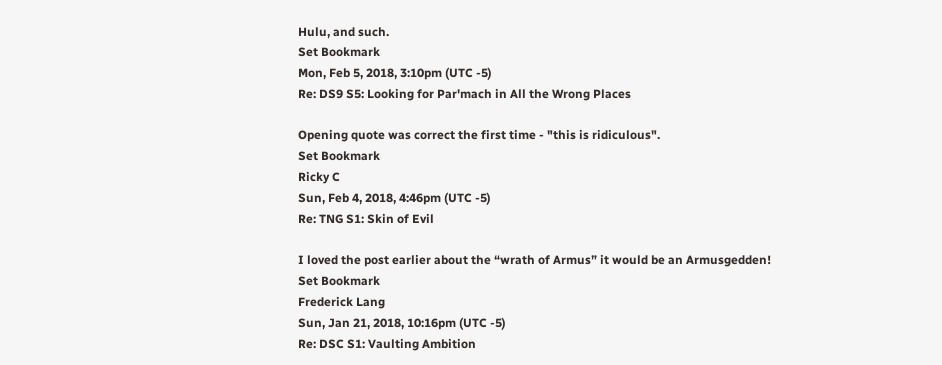Hulu, and such.
Set Bookmark
Mon, Feb 5, 2018, 3:10pm (UTC -5)
Re: DS9 S5: Looking for Par'mach in All the Wrong Places

Opening quote was correct the first time - "this is ridiculous".
Set Bookmark
Ricky C
Sun, Feb 4, 2018, 4:46pm (UTC -5)
Re: TNG S1: Skin of Evil

I loved the post earlier about the “wrath of Armus” it would be an Armusgedden!
Set Bookmark
Frederick Lang
Sun, Jan 21, 2018, 10:16pm (UTC -5)
Re: DSC S1: Vaulting Ambition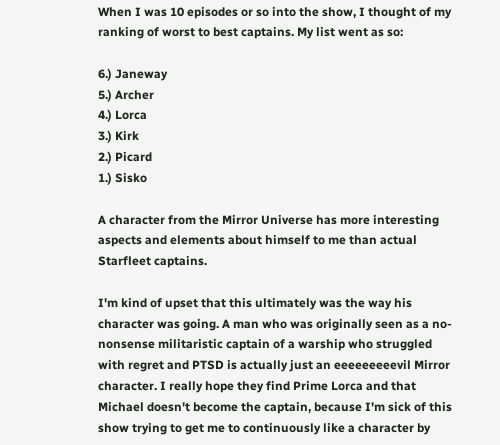When I was 10 episodes or so into the show, I thought of my ranking of worst to best captains. My list went as so:

6.) Janeway
5.) Archer
4.) Lorca
3.) Kirk
2.) Picard
1.) Sisko

A character from the Mirror Universe has more interesting aspects and elements about himself to me than actual Starfleet captains.

I'm kind of upset that this ultimately was the way his character was going. A man who was originally seen as a no-nonsense militaristic captain of a warship who struggled with regret and PTSD is actually just an eeeeeeeeevil Mirror character. I really hope they find Prime Lorca and that Michael doesn't become the captain, because I'm sick of this show trying to get me to continuously like a character by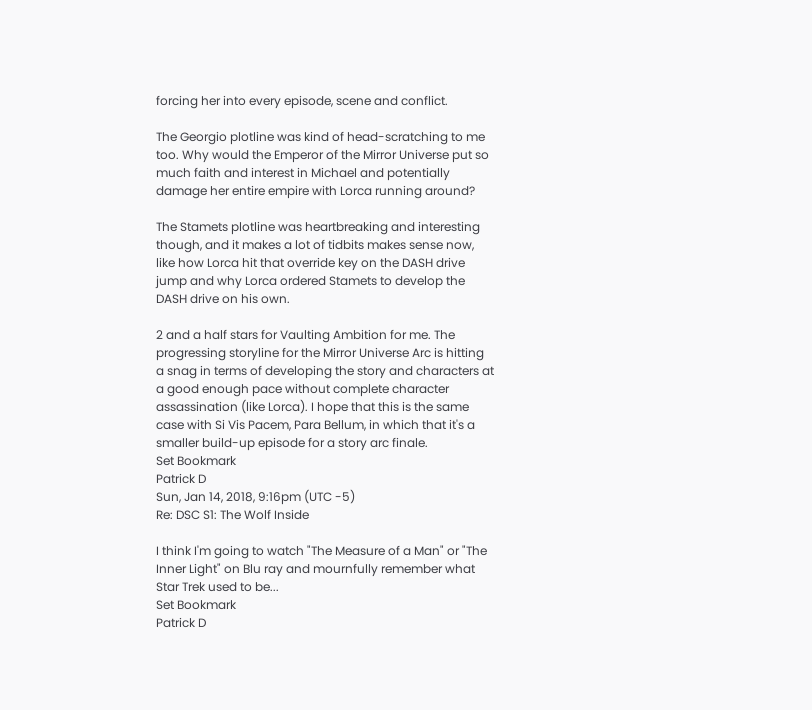forcing her into every episode, scene and conflict.

The Georgio plotline was kind of head-scratching to me too. Why would the Emperor of the Mirror Universe put so much faith and interest in Michael and potentially damage her entire empire with Lorca running around?

The Stamets plotline was heartbreaking and interesting though, and it makes a lot of tidbits makes sense now, like how Lorca hit that override key on the DASH drive jump and why Lorca ordered Stamets to develop the DASH drive on his own.

2 and a half stars for Vaulting Ambition for me. The progressing storyline for the Mirror Universe Arc is hitting a snag in terms of developing the story and characters at a good enough pace without complete character assassination (like Lorca). I hope that this is the same case with Si Vis Pacem, Para Bellum, in which that it's a smaller build-up episode for a story arc finale.
Set Bookmark
Patrick D
Sun, Jan 14, 2018, 9:16pm (UTC -5)
Re: DSC S1: The Wolf Inside

I think I'm going to watch "The Measure of a Man" or "The Inner Light" on Blu ray and mournfully remember what Star Trek used to be...
Set Bookmark
Patrick D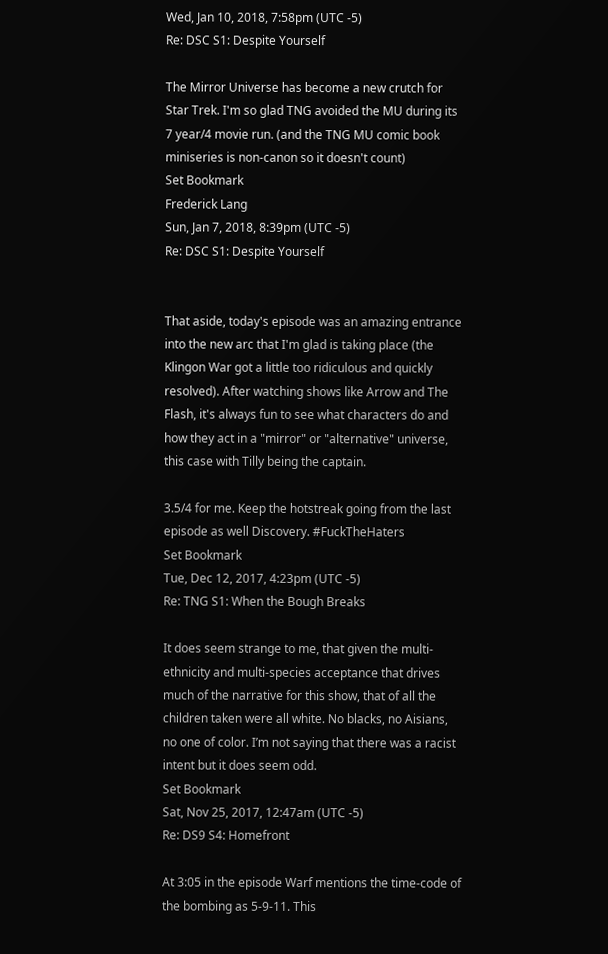Wed, Jan 10, 2018, 7:58pm (UTC -5)
Re: DSC S1: Despite Yourself

The Mirror Universe has become a new crutch for Star Trek. I'm so glad TNG avoided the MU during its 7 year/4 movie run. (and the TNG MU comic book miniseries is non-canon so it doesn't count)
Set Bookmark
Frederick Lang
Sun, Jan 7, 2018, 8:39pm (UTC -5)
Re: DSC S1: Despite Yourself


That aside, today's episode was an amazing entrance into the new arc that I'm glad is taking place (the Klingon War got a little too ridiculous and quickly resolved). After watching shows like Arrow and The Flash, it's always fun to see what characters do and how they act in a "mirror" or "alternative" universe, this case with Tilly being the captain.

3.5/4 for me. Keep the hotstreak going from the last episode as well Discovery. #FuckTheHaters
Set Bookmark
Tue, Dec 12, 2017, 4:23pm (UTC -5)
Re: TNG S1: When the Bough Breaks

It does seem strange to me, that given the multi-ethnicity and multi-species acceptance that drives much of the narrative for this show, that of all the children taken were all white. No blacks, no Aisians, no one of color. I’m not saying that there was a racist intent but it does seem odd.
Set Bookmark
Sat, Nov 25, 2017, 12:47am (UTC -5)
Re: DS9 S4: Homefront

At 3:05 in the episode Warf mentions the time-code of the bombing as 5-9-11. This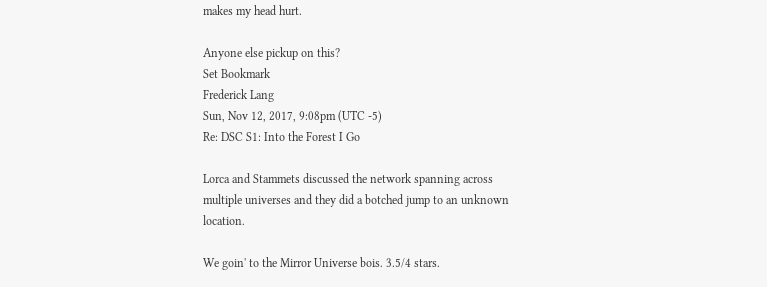makes my head hurt.

Anyone else pickup on this?
Set Bookmark
Frederick Lang
Sun, Nov 12, 2017, 9:08pm (UTC -5)
Re: DSC S1: Into the Forest I Go

Lorca and Stammets discussed the network spanning across multiple universes and they did a botched jump to an unknown location.

We goin' to the Mirror Universe bois. 3.5/4 stars.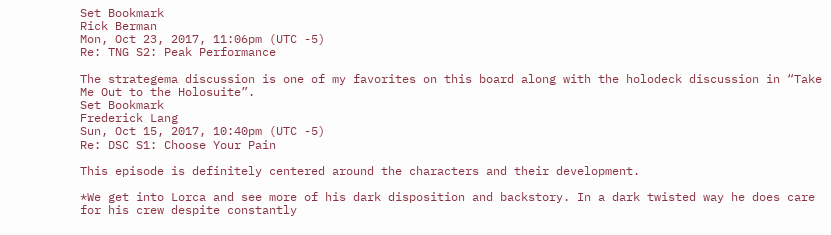Set Bookmark
Rick Berman
Mon, Oct 23, 2017, 11:06pm (UTC -5)
Re: TNG S2: Peak Performance

The strategema discussion is one of my favorites on this board along with the holodeck discussion in “Take Me Out to the Holosuite”.
Set Bookmark
Frederick Lang
Sun, Oct 15, 2017, 10:40pm (UTC -5)
Re: DSC S1: Choose Your Pain

This episode is definitely centered around the characters and their development.

*We get into Lorca and see more of his dark disposition and backstory. In a dark twisted way he does care for his crew despite constantly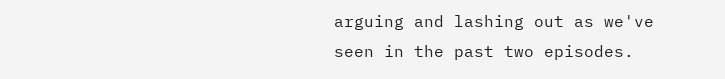arguing and lashing out as we've seen in the past two episodes.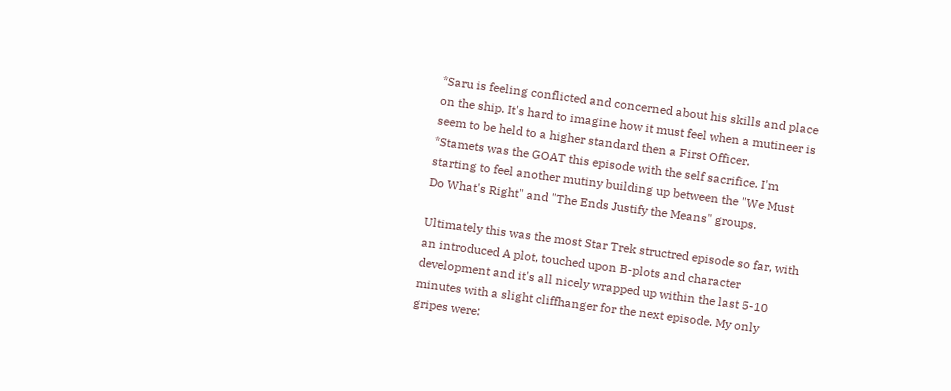*Saru is feeling conflicted and concerned about his skills and place on the ship. It's hard to imagine how it must feel when a mutineer is seem to be held to a higher standard then a First Officer.
*Stamets was the GOAT this episode with the self sacrifice. I'm starting to feel another mutiny building up between the "We Must Do What's Right" and "The Ends Justify the Means" groups.

Ultimately this was the most Star Trek structred episode so far, with an introduced A plot, touched upon B-plots and character development and it's all nicely wrapped up within the last 5-10 minutes with a slight cliffhanger for the next episode. My only gripes were: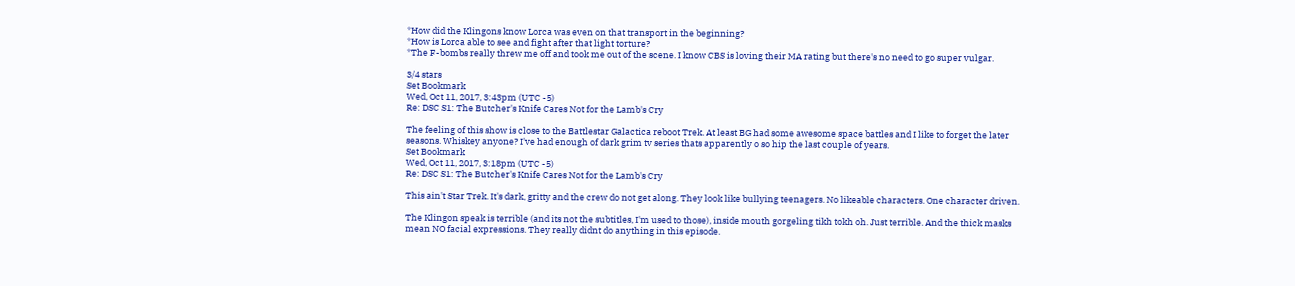*How did the Klingons know Lorca was even on that transport in the beginning?
*How is Lorca able to see and fight after that light torture?
*The F-bombs really threw me off and took me out of the scene. I know CBS is loving their MA rating but there's no need to go super vulgar.

3/4 stars
Set Bookmark
Wed, Oct 11, 2017, 3:43pm (UTC -5)
Re: DSC S1: The Butcher's Knife Cares Not for the Lamb's Cry

The feeling of this show is close to the Battlestar Galactica reboot Trek. At least BG had some awesome space battles and I like to forget the later seasons. Whiskey anyone? I've had enough of dark grim tv series thats apparently o so hip the last couple of years.
Set Bookmark
Wed, Oct 11, 2017, 3:18pm (UTC -5)
Re: DSC S1: The Butcher's Knife Cares Not for the Lamb's Cry

This ain't Star Trek. It's dark, gritty and the crew do not get along. They look like bullying teenagers. No likeable characters. One character driven.

The Klingon speak is terrible (and its not the subtitles, I'm used to those), inside mouth gorgeling tikh tokh oh. Just terrible. And the thick masks mean NO facial expressions. They really didnt do anything in this episode.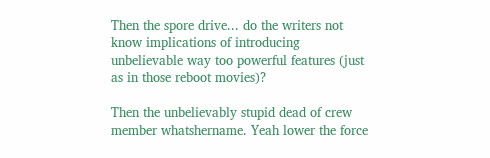Then the spore drive... do the writers not know implications of introducing unbelievable way too powerful features (just as in those reboot movies)?

Then the unbelievably stupid dead of crew member whatshername. Yeah lower the force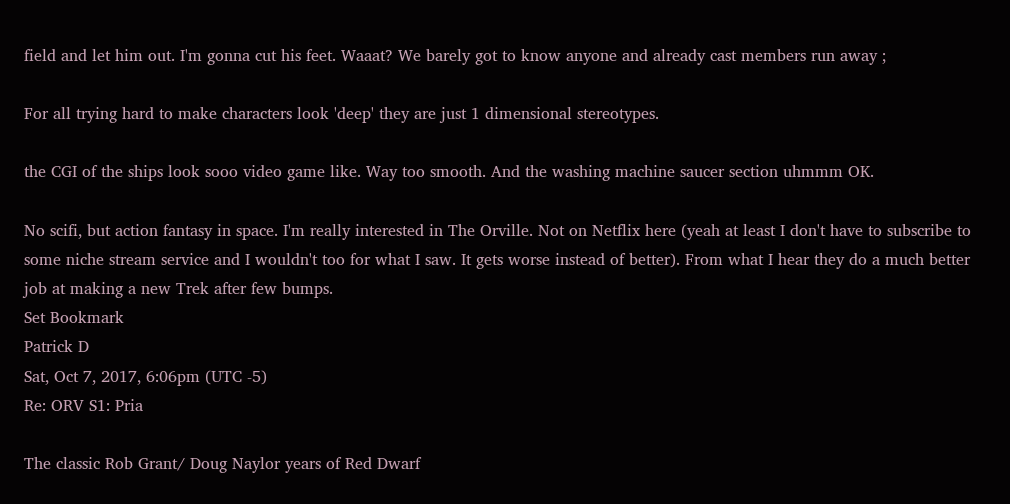field and let him out. I'm gonna cut his feet. Waaat? We barely got to know anyone and already cast members run away ;

For all trying hard to make characters look 'deep' they are just 1 dimensional stereotypes.

the CGI of the ships look sooo video game like. Way too smooth. And the washing machine saucer section uhmmm OK.

No scifi, but action fantasy in space. I'm really interested in The Orville. Not on Netflix here (yeah at least I don't have to subscribe to some niche stream service and I wouldn't too for what I saw. It gets worse instead of better). From what I hear they do a much better job at making a new Trek after few bumps.
Set Bookmark
Patrick D
Sat, Oct 7, 2017, 6:06pm (UTC -5)
Re: ORV S1: Pria

The classic Rob Grant/ Doug Naylor years of Red Dwarf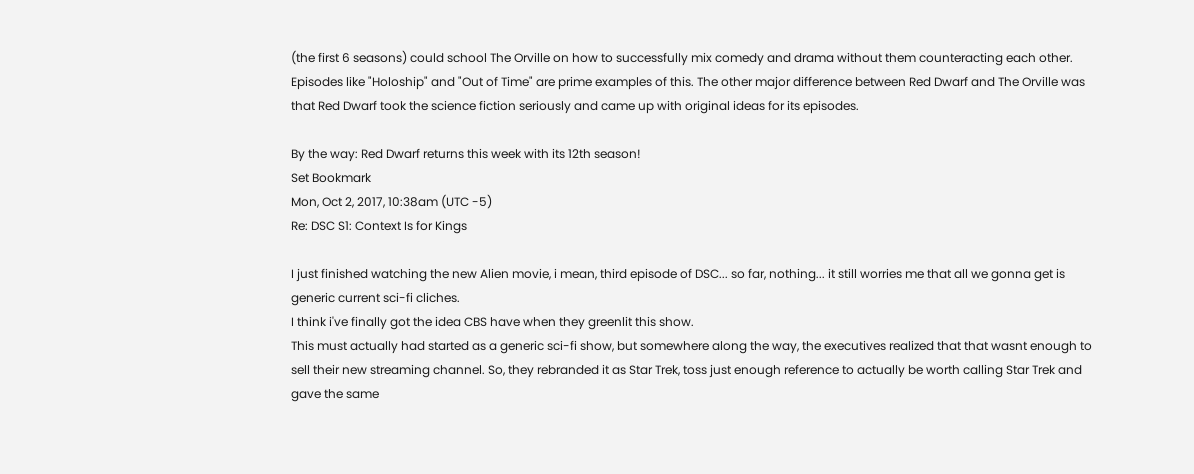(the first 6 seasons) could school The Orville on how to successfully mix comedy and drama without them counteracting each other. Episodes like "Holoship" and "Out of Time" are prime examples of this. The other major difference between Red Dwarf and The Orville was that Red Dwarf took the science fiction seriously and came up with original ideas for its episodes.

By the way: Red Dwarf returns this week with its 12th season!
Set Bookmark
Mon, Oct 2, 2017, 10:38am (UTC -5)
Re: DSC S1: Context Is for Kings

I just finished watching the new Alien movie, i mean, third episode of DSC... so far, nothing... it still worries me that all we gonna get is generic current sci-fi cliches.
I think i've finally got the idea CBS have when they greenlit this show.
This must actually had started as a generic sci-fi show, but somewhere along the way, the executives realized that that wasnt enough to sell their new streaming channel. So, they rebranded it as Star Trek, toss just enough reference to actually be worth calling Star Trek and gave the same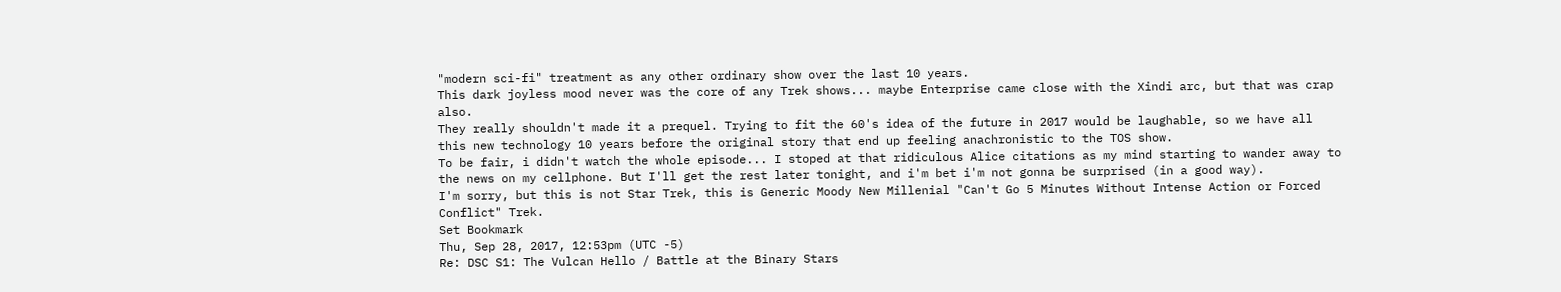"modern sci-fi" treatment as any other ordinary show over the last 10 years.
This dark joyless mood never was the core of any Trek shows... maybe Enterprise came close with the Xindi arc, but that was crap also.
They really shouldn't made it a prequel. Trying to fit the 60's idea of the future in 2017 would be laughable, so we have all this new technology 10 years before the original story that end up feeling anachronistic to the TOS show.
To be fair, i didn't watch the whole episode... I stoped at that ridiculous Alice citations as my mind starting to wander away to the news on my cellphone. But I'll get the rest later tonight, and i'm bet i'm not gonna be surprised (in a good way).
I'm sorry, but this is not Star Trek, this is Generic Moody New Millenial "Can't Go 5 Minutes Without Intense Action or Forced Conflict" Trek.
Set Bookmark
Thu, Sep 28, 2017, 12:53pm (UTC -5)
Re: DSC S1: The Vulcan Hello / Battle at the Binary Stars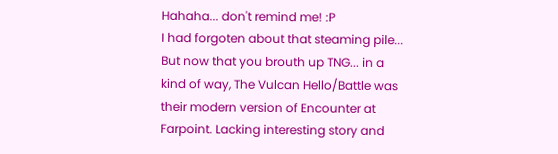Hahaha... don't remind me! :P
I had forgoten about that steaming pile...
But now that you brouth up TNG... in a kind of way, The Vulcan Hello/Battle was their modern version of Encounter at Farpoint. Lacking interesting story and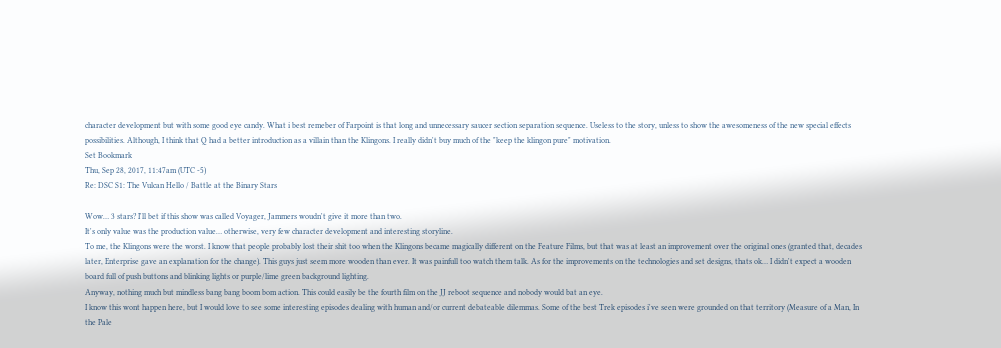character development but with some good eye candy. What i best remeber of Farpoint is that long and unnecessary saucer section separation sequence. Useless to the story, unless to show the awesomeness of the new special effects possibilities. Although, I think that Q had a better introduction as a villain than the Klingons. I really didn't buy much of the "keep the klingon pure" motivation.
Set Bookmark
Thu, Sep 28, 2017, 11:47am (UTC -5)
Re: DSC S1: The Vulcan Hello / Battle at the Binary Stars

Wow… 3 stars? I'll bet if this show was called Voyager, Jammers woudn't give it more than two.
It's only value was the production value… otherwise, very few character development and interesting storyline.
To me, the Klingons were the worst. I know that people probably lost their shit too when the Klingons became magically different on the Feature Films, but that was at least an improvement over the original ones (granted that, decades later, Enterprise gave an explanation for the change). This guys just seem more wooden than ever. It was painfull too watch them talk. As for the improvements on the technologies and set designs, thats ok… I didn't expect a wooden board full of push buttons and blinking lights or purple/lime green background lighting.
Anyway, nothing much but mindless bang bang boom bom action. This could easily be the fourth film on the JJ reboot sequence and nobody would bat an eye.
I know this wont happen here, but I would love to see some interesting episodes dealing with human and/or current debateable dilemmas. Some of the best Trek episodes i've seen were grounded on that territory (Measure of a Man, In the Pale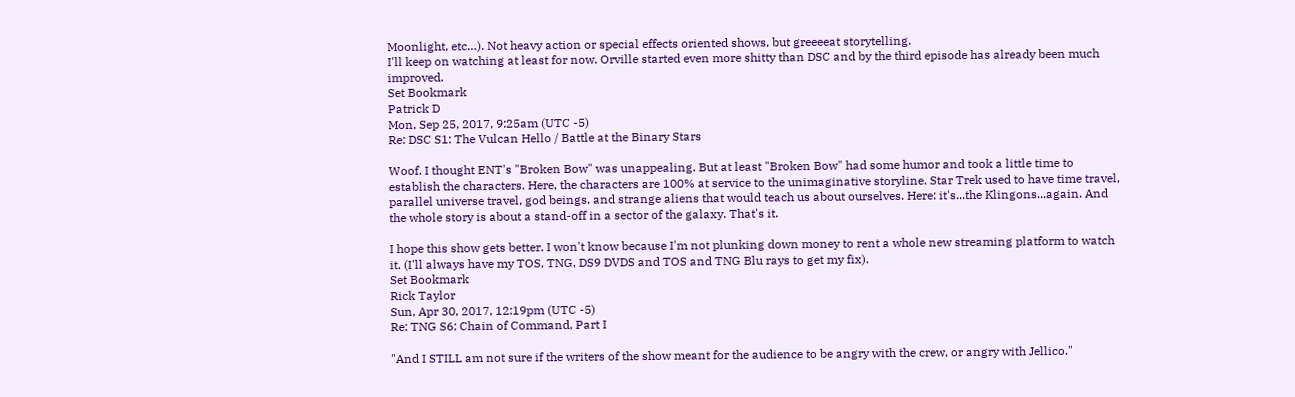Moonlight, etc…). Not heavy action or special effects oriented shows, but greeeeat storytelling.
I'll keep on watching at least for now. Orville started even more shitty than DSC and by the third episode has already been much improved.
Set Bookmark
Patrick D
Mon, Sep 25, 2017, 9:25am (UTC -5)
Re: DSC S1: The Vulcan Hello / Battle at the Binary Stars

Woof. I thought ENT's "Broken Bow" was unappealing. But at least "Broken Bow" had some humor and took a little time to establish the characters. Here, the characters are 100% at service to the unimaginative storyline. Star Trek used to have time travel, parallel universe travel, god beings, and strange aliens that would teach us about ourselves. Here: it's...the Klingons...again. And the whole story is about a stand-off in a sector of the galaxy. That's it.

I hope this show gets better. I won't know because I'm not plunking down money to rent a whole new streaming platform to watch it. (I'll always have my TOS, TNG, DS9 DVDS and TOS and TNG Blu rays to get my fix).
Set Bookmark
Rick Taylor
Sun, Apr 30, 2017, 12:19pm (UTC -5)
Re: TNG S6: Chain of Command, Part I

"And I STILL am not sure if the writers of the show meant for the audience to be angry with the crew, or angry with Jellico."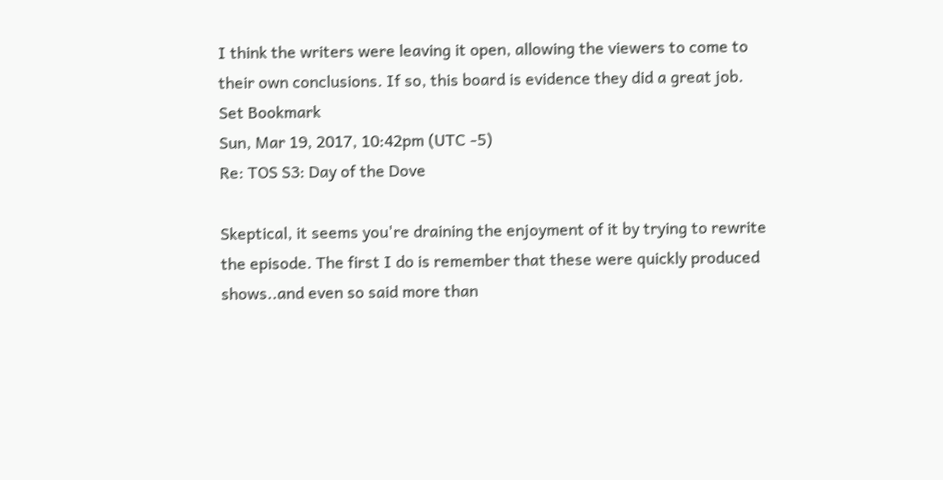I think the writers were leaving it open, allowing the viewers to come to their own conclusions. If so, this board is evidence they did a great job.
Set Bookmark
Sun, Mar 19, 2017, 10:42pm (UTC -5)
Re: TOS S3: Day of the Dove

Skeptical, it seems you're draining the enjoyment of it by trying to rewrite the episode. The first I do is remember that these were quickly produced shows..and even so said more than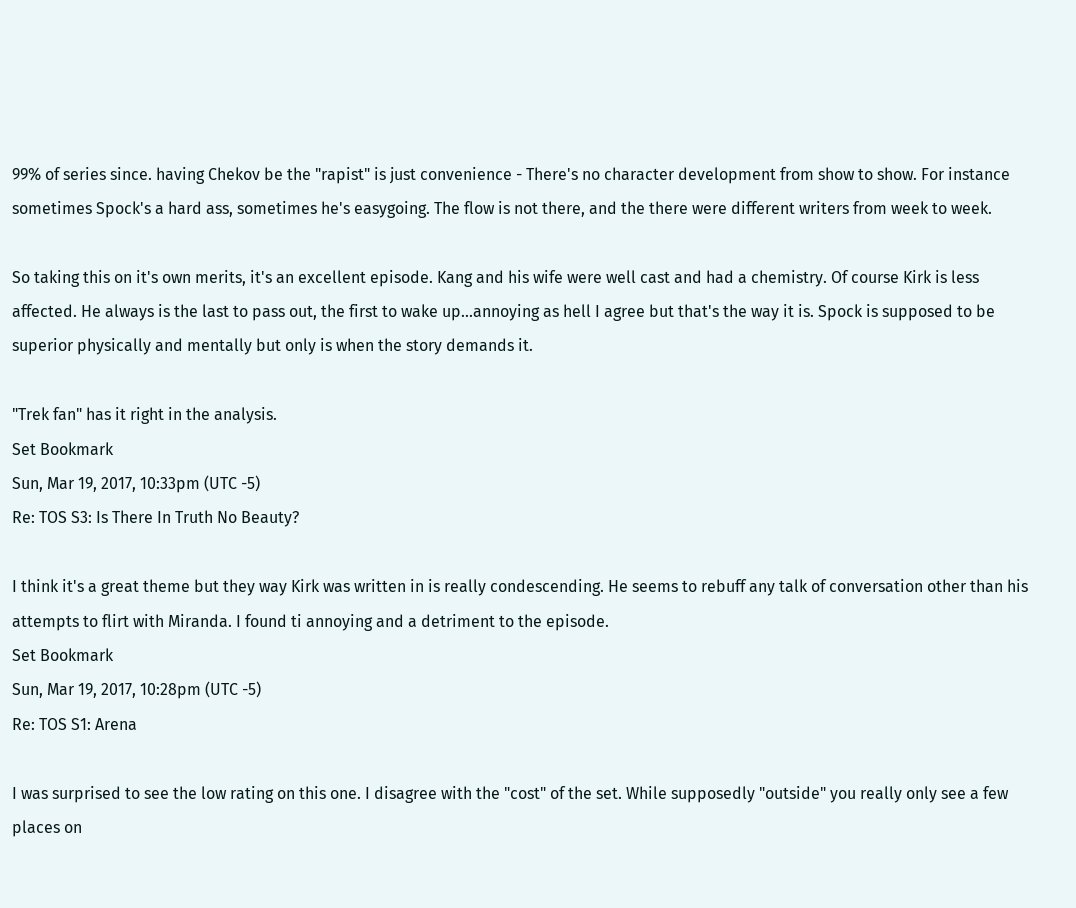99% of series since. having Chekov be the "rapist" is just convenience - There's no character development from show to show. For instance sometimes Spock's a hard ass, sometimes he's easygoing. The flow is not there, and the there were different writers from week to week.

So taking this on it's own merits, it's an excellent episode. Kang and his wife were well cast and had a chemistry. Of course Kirk is less affected. He always is the last to pass out, the first to wake up...annoying as hell I agree but that's the way it is. Spock is supposed to be superior physically and mentally but only is when the story demands it.

"Trek fan" has it right in the analysis.
Set Bookmark
Sun, Mar 19, 2017, 10:33pm (UTC -5)
Re: TOS S3: Is There In Truth No Beauty?

I think it's a great theme but they way Kirk was written in is really condescending. He seems to rebuff any talk of conversation other than his attempts to flirt with Miranda. I found ti annoying and a detriment to the episode.
Set Bookmark
Sun, Mar 19, 2017, 10:28pm (UTC -5)
Re: TOS S1: Arena

I was surprised to see the low rating on this one. I disagree with the "cost" of the set. While supposedly "outside" you really only see a few places on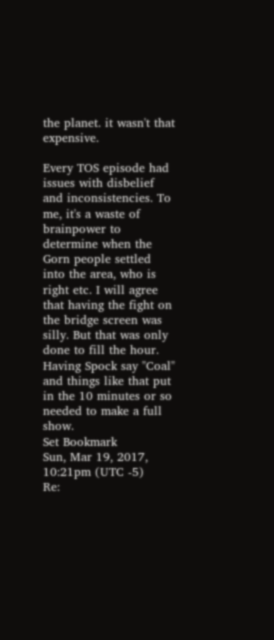the planet. it wasn't that expensive.

Every TOS episode had issues with disbelief and inconsistencies. To me, it's a waste of brainpower to determine when the Gorn people settled into the area, who is right etc. I will agree that having the fight on the bridge screen was silly. But that was only done to fill the hour. Having Spock say "Coal" and things like that put in the 10 minutes or so needed to make a full show.
Set Bookmark
Sun, Mar 19, 2017, 10:21pm (UTC -5)
Re: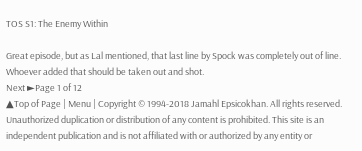TOS S1: The Enemy Within

Great episode, but as Lal mentioned, that last line by Spock was completely out of line. Whoever added that should be taken out and shot.
Next ►Page 1 of 12
▲Top of Page | Menu | Copyright © 1994-2018 Jamahl Epsicokhan. All rights reserved. Unauthorized duplication or distribution of any content is prohibited. This site is an independent publication and is not affiliated with or authorized by any entity or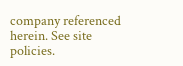company referenced herein. See site policies.